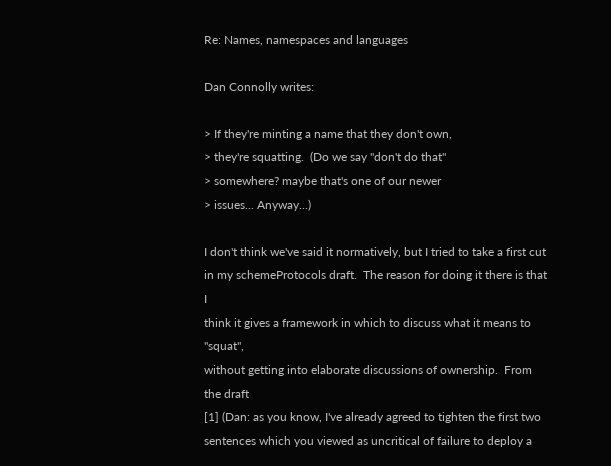Re: Names, namespaces and languages

Dan Connolly writes:

> If they're minting a name that they don't own,
> they're squatting.  (Do we say "don't do that"
> somewhere? maybe that's one of our newer
> issues... Anyway...)

I don't think we've said it normatively, but I tried to take a first cut
in my schemeProtocols draft.  The reason for doing it there is that I
think it gives a framework in which to discuss what it means to "squat",
without getting into elaborate discussions of ownership.  From the draft
[1] (Dan: as you know, I've already agreed to tighten the first two
sentences which you viewed as uncritical of failure to deploy a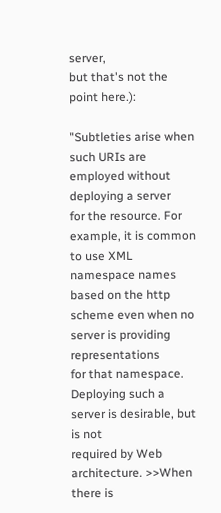server,
but that's not the point here.):

"Subtleties arise when such URIs are employed without deploying a server
for the resource. For example, it is common to use XML namespace names
based on the http scheme even when no server is providing representations
for that namespace. Deploying such a server is desirable, but is not
required by Web architecture. >>When there is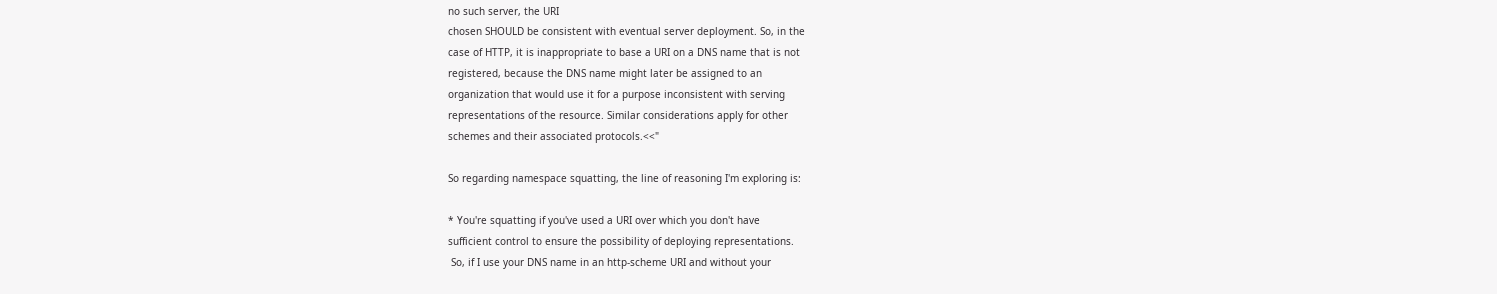no such server, the URI
chosen SHOULD be consistent with eventual server deployment. So, in the
case of HTTP, it is inappropriate to base a URI on a DNS name that is not
registered, because the DNS name might later be assigned to an
organization that would use it for a purpose inconsistent with serving
representations of the resource. Similar considerations apply for other
schemes and their associated protocols.<<"

So regarding namespace squatting, the line of reasoning I'm exploring is:

* You're squatting if you've used a URI over which you don't have
sufficient control to ensure the possibility of deploying representations.
 So, if I use your DNS name in an http-scheme URI and without your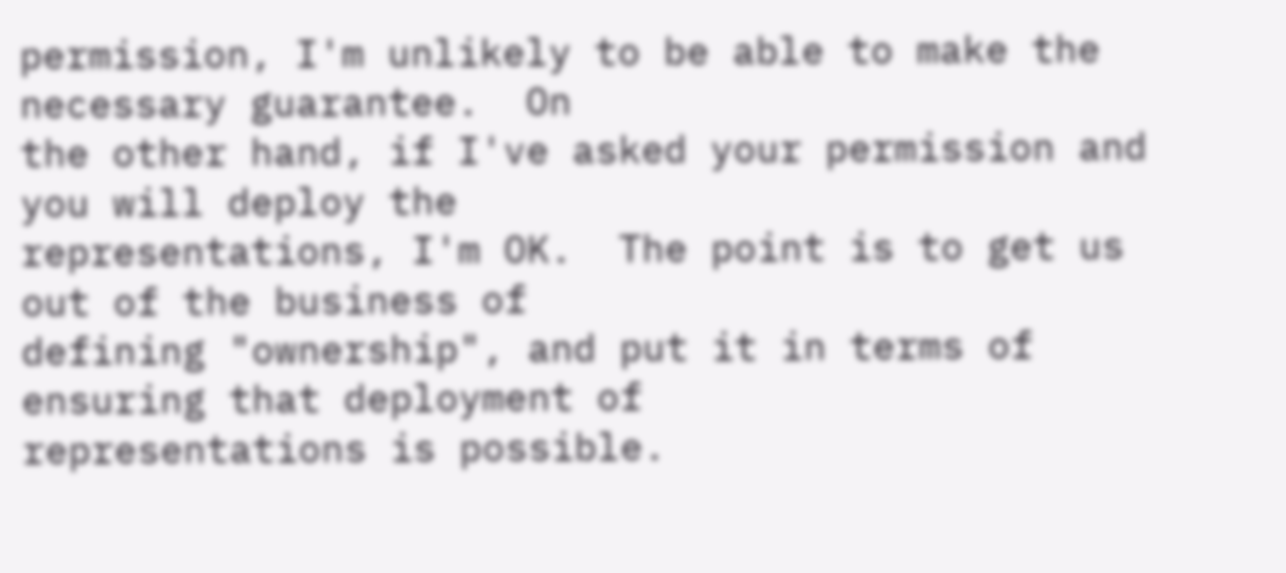permission, I'm unlikely to be able to make the necessary guarantee.  On
the other hand, if I've asked your permission and you will deploy the
representations, I'm OK.  The point is to get us out of the business of
defining "ownership", and put it in terms of ensuring that deployment of
representations is possible.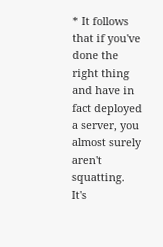* It follows that if you've done the right thing and have in fact deployed
a server, you almost surely aren't squatting.  It's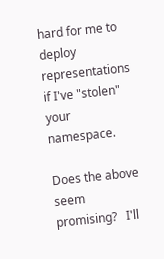hard for me to deploy
representations if I've "stolen" your namespace.

Does the above seem promising?   I'll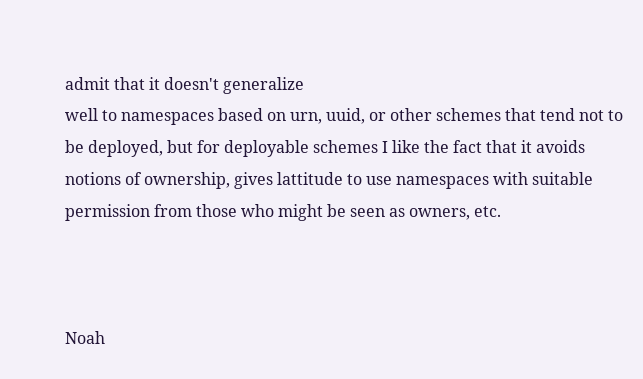admit that it doesn't generalize
well to namespaces based on urn, uuid, or other schemes that tend not to
be deployed, but for deployable schemes I like the fact that it avoids
notions of ownership, gives lattitude to use namespaces with suitable
permission from those who might be seen as owners, etc.



Noah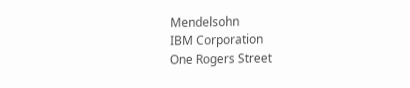Mendelsohn
IBM Corporation
One Rogers Street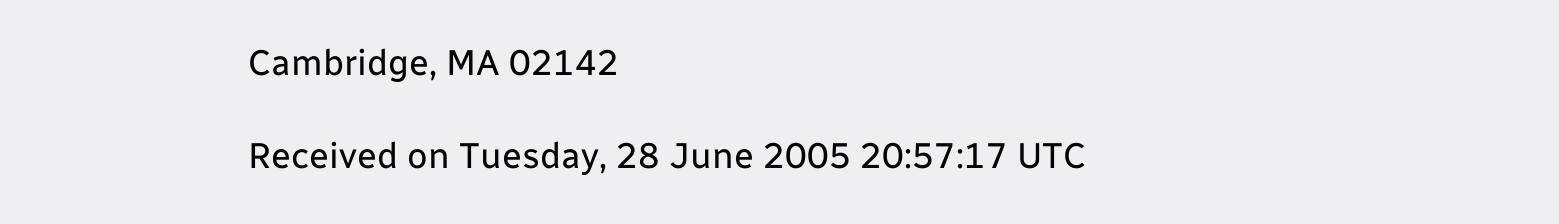Cambridge, MA 02142

Received on Tuesday, 28 June 2005 20:57:17 UTC